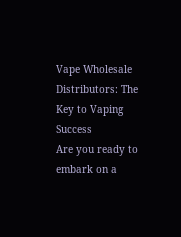Vape Wholesale Distributors: The Key to Vaping Success
Are you ready to embark on a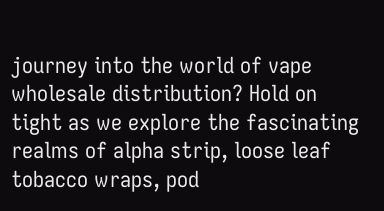journey into the world of vape wholesale distribution? Hold on tight as we explore the fascinating realms of alpha strip, loose leaf tobacco wraps, pod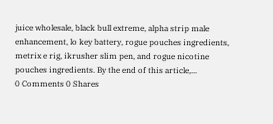juice wholesale, black bull extreme, alpha strip male enhancement, lo key battery, rogue pouches ingredients, metrix e rig, ikrusher slim pen, and rogue nicotine pouches ingredients. By the end of this article,...
0 Comments 0 Shares